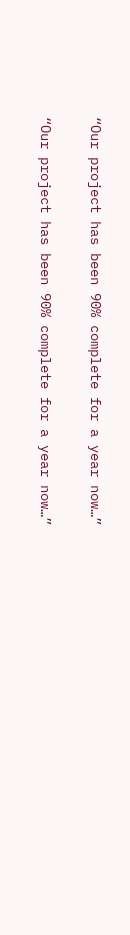“Our project has been 90% complete for a year now…”

“Our project has been 90% complete for a year now…”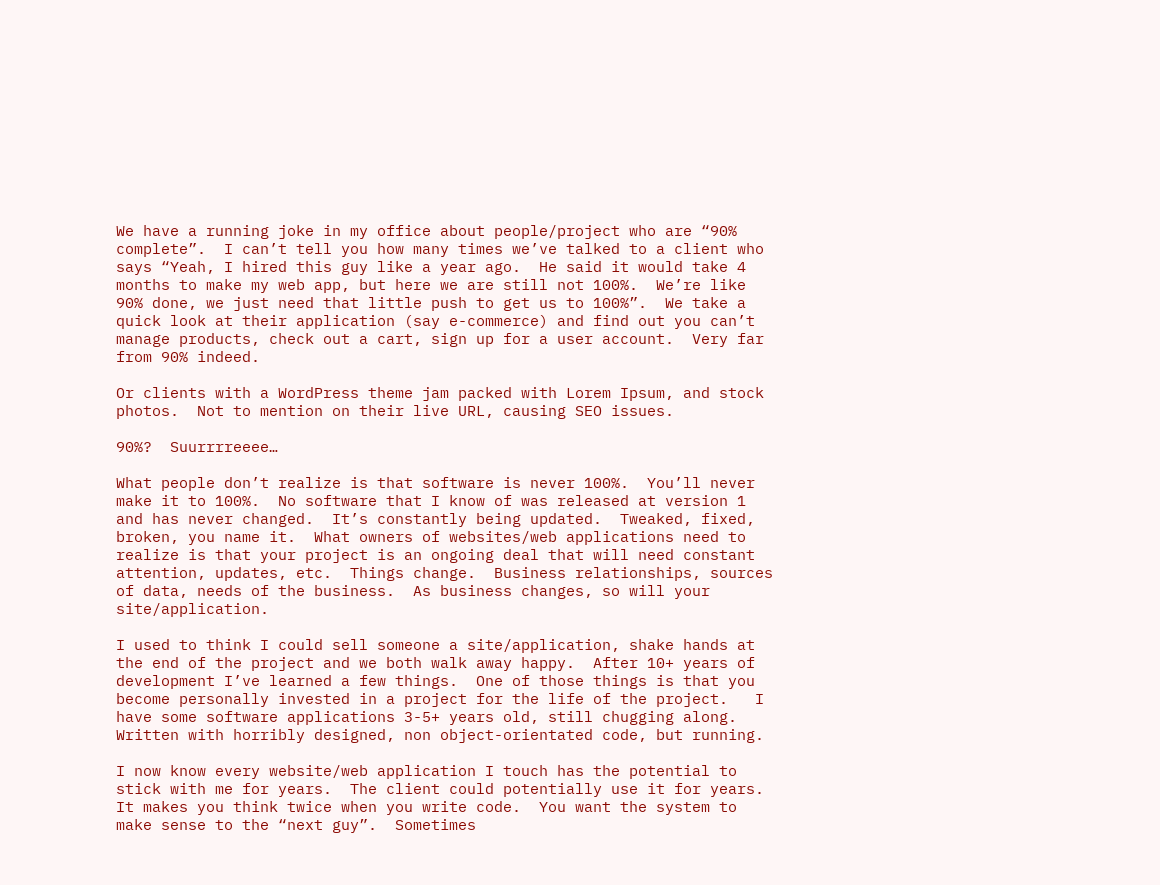We have a running joke in my office about people/project who are “90% complete”.  I can’t tell you how many times we’ve talked to a client who says “Yeah, I hired this guy like a year ago.  He said it would take 4 months to make my web app, but here we are still not 100%.  We’re like 90% done, we just need that little push to get us to 100%”.  We take a quick look at their application (say e-commerce) and find out you can’t manage products, check out a cart, sign up for a user account.  Very far from 90% indeed.

Or clients with a WordPress theme jam packed with Lorem Ipsum, and stock photos.  Not to mention on their live URL, causing SEO issues.

90%?  Suurrrreeee…

What people don’t realize is that software is never 100%.  You’ll never make it to 100%.  No software that I know of was released at version 1 and has never changed.  It’s constantly being updated.  Tweaked, fixed, broken, you name it.  What owners of websites/web applications need to realize is that your project is an ongoing deal that will need constant attention, updates, etc.  Things change.  Business relationships, sources of data, needs of the business.  As business changes, so will your site/application.

I used to think I could sell someone a site/application, shake hands at the end of the project and we both walk away happy.  After 10+ years of development I’ve learned a few things.  One of those things is that you become personally invested in a project for the life of the project.   I have some software applications 3-5+ years old, still chugging along.  Written with horribly designed, non object-orientated code, but running.

I now know every website/web application I touch has the potential to stick with me for years.  The client could potentially use it for years.  It makes you think twice when you write code.  You want the system to make sense to the “next guy”.  Sometimes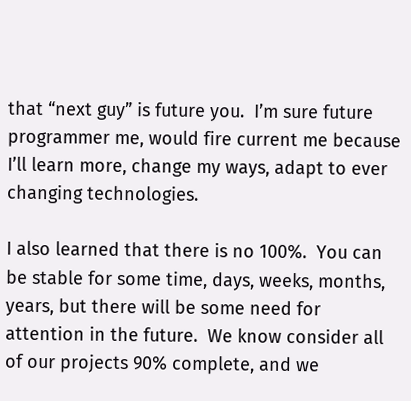that “next guy” is future you.  I’m sure future programmer me, would fire current me because I’ll learn more, change my ways, adapt to ever changing technologies.

I also learned that there is no 100%.  You can be stable for some time, days, weeks, months, years, but there will be some need for attention in the future.  We know consider all of our projects 90% complete, and we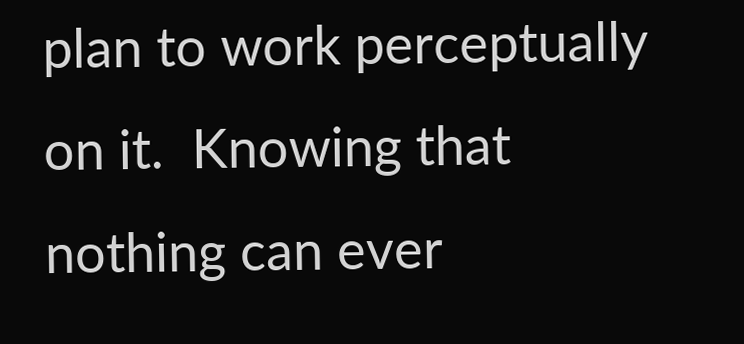plan to work perceptually on it.  Knowing that nothing can ever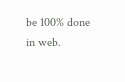be 100% done in web.